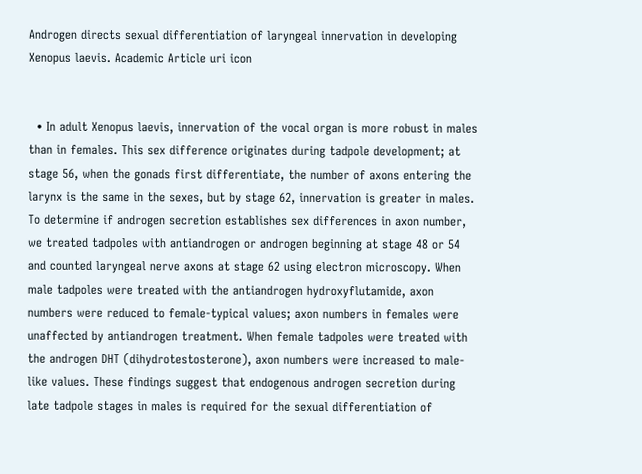Androgen directs sexual differentiation of laryngeal innervation in developing Xenopus laevis. Academic Article uri icon


  • In adult Xenopus laevis, innervation of the vocal organ is more robust in males than in females. This sex difference originates during tadpole development; at stage 56, when the gonads first differentiate, the number of axons entering the larynx is the same in the sexes, but by stage 62, innervation is greater in males. To determine if androgen secretion establishes sex differences in axon number, we treated tadpoles with antiandrogen or androgen beginning at stage 48 or 54 and counted laryngeal nerve axons at stage 62 using electron microscopy. When male tadpoles were treated with the antiandrogen hydroxyflutamide, axon numbers were reduced to female-typical values; axon numbers in females were unaffected by antiandrogen treatment. When female tadpoles were treated with the androgen DHT (dihydrotestosterone), axon numbers were increased to male-like values. These findings suggest that endogenous androgen secretion during late tadpole stages in males is required for the sexual differentiation of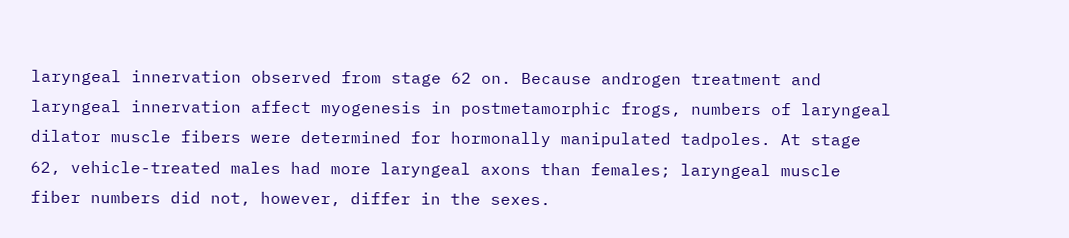laryngeal innervation observed from stage 62 on. Because androgen treatment and laryngeal innervation affect myogenesis in postmetamorphic frogs, numbers of laryngeal dilator muscle fibers were determined for hormonally manipulated tadpoles. At stage 62, vehicle-treated males had more laryngeal axons than females; laryngeal muscle fiber numbers did not, however, differ in the sexes.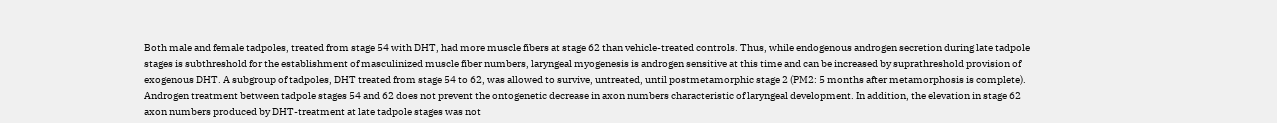Both male and female tadpoles, treated from stage 54 with DHT, had more muscle fibers at stage 62 than vehicle-treated controls. Thus, while endogenous androgen secretion during late tadpole stages is subthreshold for the establishment of masculinized muscle fiber numbers, laryngeal myogenesis is androgen sensitive at this time and can be increased by suprathreshold provision of exogenous DHT. A subgroup of tadpoles, DHT treated from stage 54 to 62, was allowed to survive, untreated, until postmetamorphic stage 2 (PM2: 5 months after metamorphosis is complete). Androgen treatment between tadpole stages 54 and 62 does not prevent the ontogenetic decrease in axon numbers characteristic of laryngeal development. In addition, the elevation in stage 62 axon numbers produced by DHT-treatment at late tadpole stages was not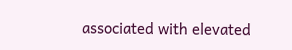associated with elevated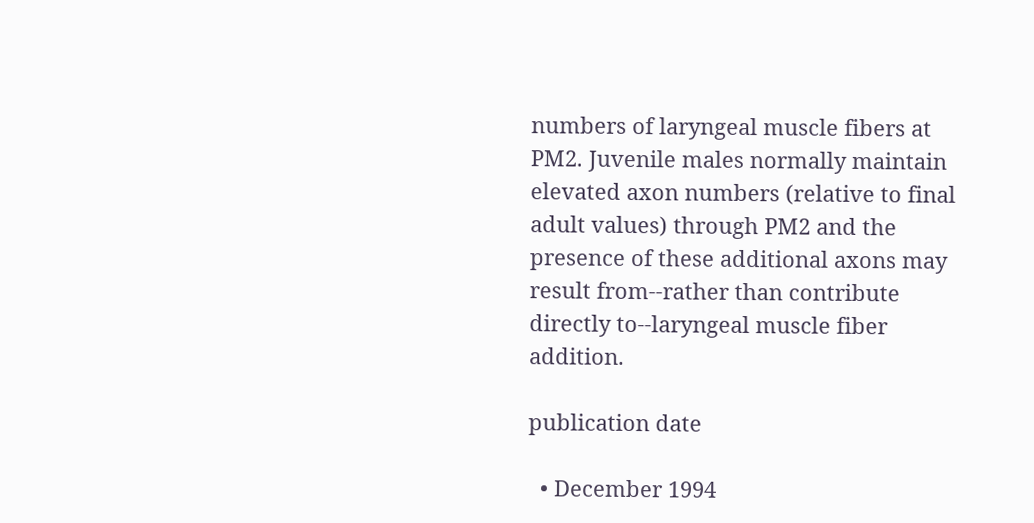numbers of laryngeal muscle fibers at PM2. Juvenile males normally maintain elevated axon numbers (relative to final adult values) through PM2 and the presence of these additional axons may result from--rather than contribute directly to--laryngeal muscle fiber addition.

publication date

  • December 1994